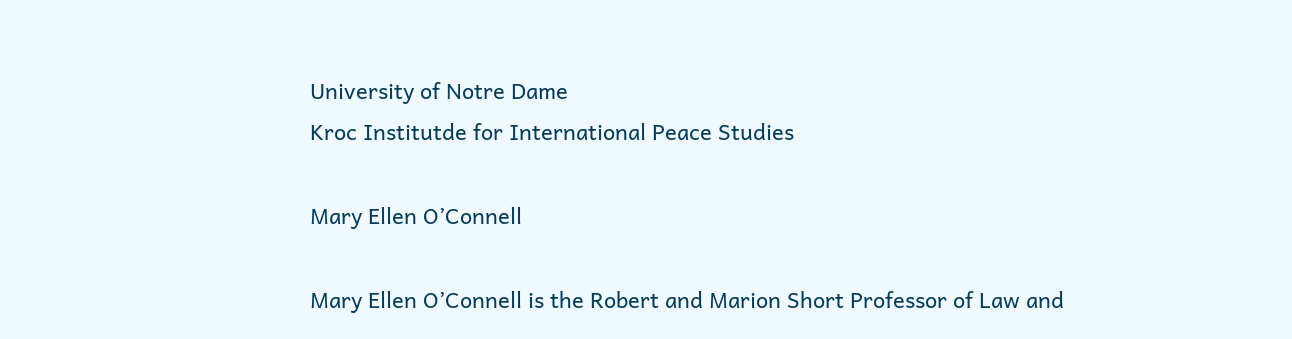University of Notre Dame
Kroc Institutde for International Peace Studies

Mary Ellen O’Connell

Mary Ellen O’Connell is the Robert and Marion Short Professor of Law and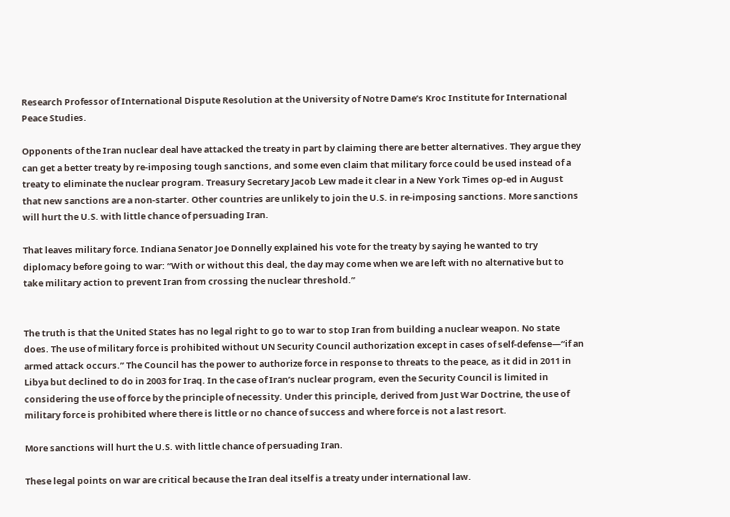Research Professor of International Dispute Resolution at the University of Notre Dame’s Kroc Institute for International Peace Studies.

Opponents of the Iran nuclear deal have attacked the treaty in part by claiming there are better alternatives. They argue they can get a better treaty by re-imposing tough sanctions, and some even claim that military force could be used instead of a treaty to eliminate the nuclear program. Treasury Secretary Jacob Lew made it clear in a New York Times op-ed in August that new sanctions are a non-starter. Other countries are unlikely to join the U.S. in re-imposing sanctions. More sanctions will hurt the U.S. with little chance of persuading Iran.

That leaves military force. Indiana Senator Joe Donnelly explained his vote for the treaty by saying he wanted to try diplomacy before going to war: “With or without this deal, the day may come when we are left with no alternative but to take military action to prevent Iran from crossing the nuclear threshold.”


The truth is that the United States has no legal right to go to war to stop Iran from building a nuclear weapon. No state does. The use of military force is prohibited without UN Security Council authorization except in cases of self-defense—“if an armed attack occurs.” The Council has the power to authorize force in response to threats to the peace, as it did in 2011 in Libya but declined to do in 2003 for Iraq. In the case of Iran’s nuclear program, even the Security Council is limited in considering the use of force by the principle of necessity. Under this principle, derived from Just War Doctrine, the use of military force is prohibited where there is little or no chance of success and where force is not a last resort.

More sanctions will hurt the U.S. with little chance of persuading Iran.

These legal points on war are critical because the Iran deal itself is a treaty under international law.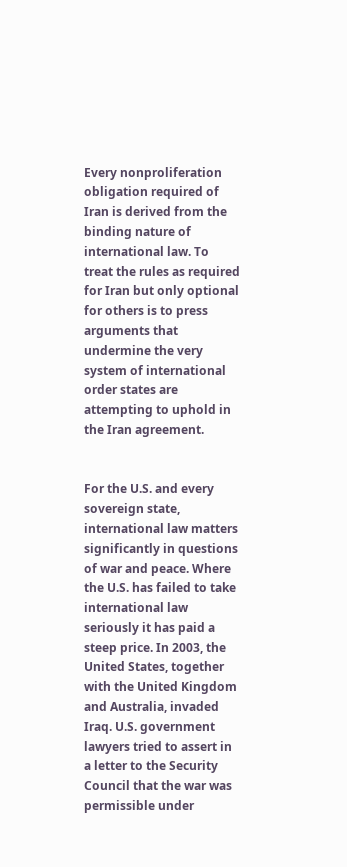Every nonproliferation obligation required of Iran is derived from the binding nature of international law. To treat the rules as required for Iran but only optional for others is to press arguments that undermine the very system of international order states are attempting to uphold in the Iran agreement.


For the U.S. and every sovereign state, international law matters significantly in questions of war and peace. Where the U.S. has failed to take international law seriously it has paid a steep price. In 2003, the United States, together with the United Kingdom and Australia, invaded Iraq. U.S. government lawyers tried to assert in a letter to the Security Council that the war was permissible under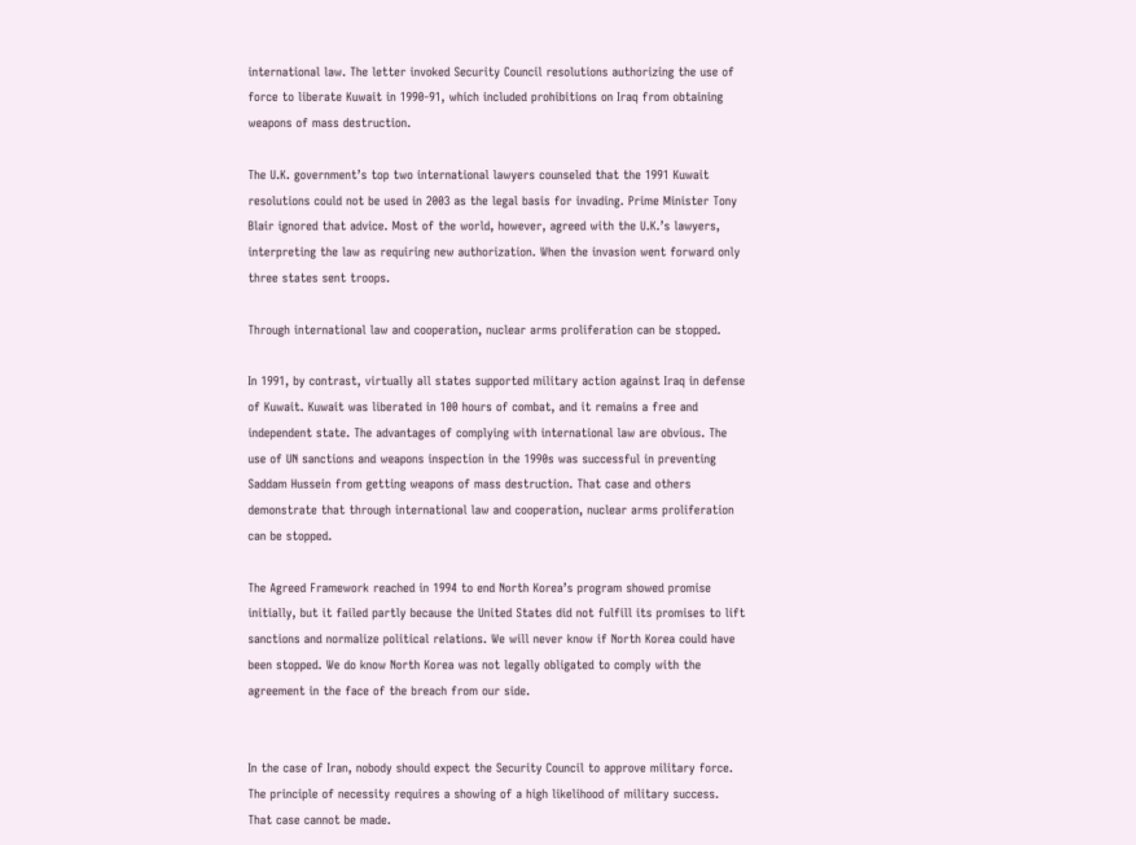international law. The letter invoked Security Council resolutions authorizing the use of force to liberate Kuwait in 1990-91, which included prohibitions on Iraq from obtaining weapons of mass destruction.

The U.K. government’s top two international lawyers counseled that the 1991 Kuwait resolutions could not be used in 2003 as the legal basis for invading. Prime Minister Tony Blair ignored that advice. Most of the world, however, agreed with the U.K.’s lawyers, interpreting the law as requiring new authorization. When the invasion went forward only three states sent troops.

Through international law and cooperation, nuclear arms proliferation can be stopped.

In 1991, by contrast, virtually all states supported military action against Iraq in defense of Kuwait. Kuwait was liberated in 100 hours of combat, and it remains a free and independent state. The advantages of complying with international law are obvious. The use of UN sanctions and weapons inspection in the 1990s was successful in preventing Saddam Hussein from getting weapons of mass destruction. That case and others demonstrate that through international law and cooperation, nuclear arms proliferation can be stopped.

The Agreed Framework reached in 1994 to end North Korea’s program showed promise initially, but it failed partly because the United States did not fulfill its promises to lift sanctions and normalize political relations. We will never know if North Korea could have been stopped. We do know North Korea was not legally obligated to comply with the agreement in the face of the breach from our side.


In the case of Iran, nobody should expect the Security Council to approve military force. The principle of necessity requires a showing of a high likelihood of military success. That case cannot be made.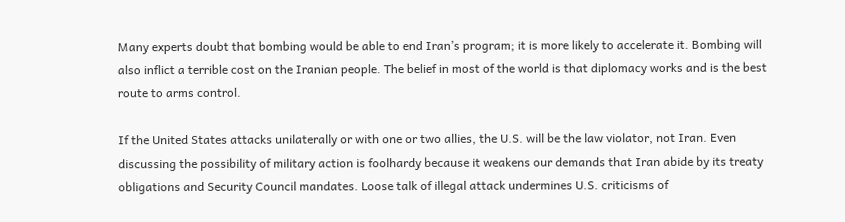Many experts doubt that bombing would be able to end Iran’s program; it is more likely to accelerate it. Bombing will also inflict a terrible cost on the Iranian people. The belief in most of the world is that diplomacy works and is the best route to arms control.

If the United States attacks unilaterally or with one or two allies, the U.S. will be the law violator, not Iran. Even discussing the possibility of military action is foolhardy because it weakens our demands that Iran abide by its treaty obligations and Security Council mandates. Loose talk of illegal attack undermines U.S. criticisms of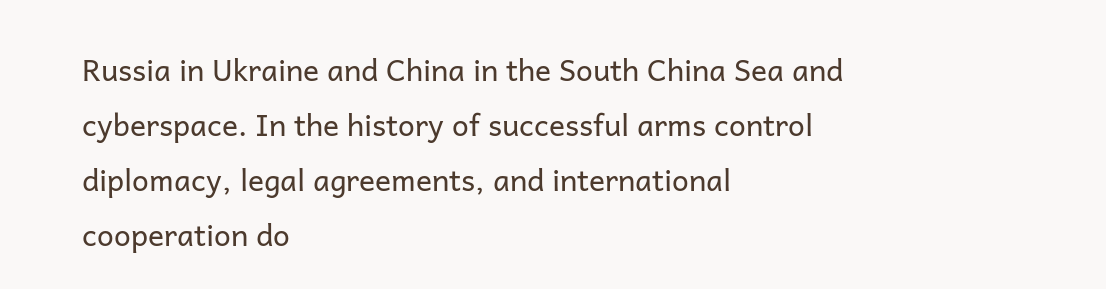Russia in Ukraine and China in the South China Sea and cyberspace. In the history of successful arms control diplomacy, legal agreements, and international cooperation do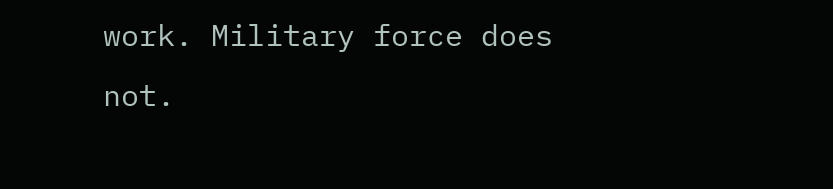work. Military force does not.